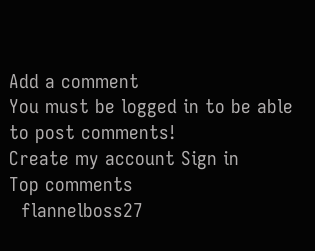Add a comment
You must be logged in to be able to post comments!
Create my account Sign in
Top comments
  flannelboss27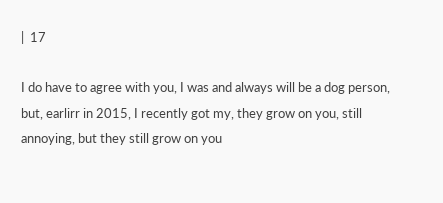|  17

I do have to agree with you, I was and always will be a dog person, but, earlirr in 2015, I recently got my, they grow on you, still annoying, but they still grow on you